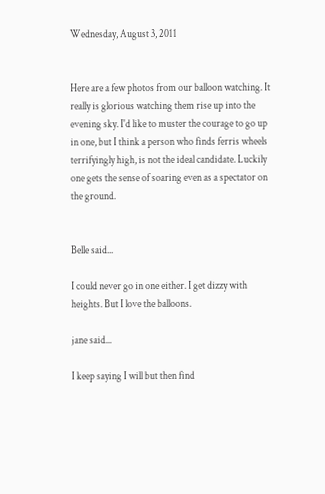Wednesday, August 3, 2011


Here are a few photos from our balloon watching. It really is glorious watching them rise up into the evening sky. I'd like to muster the courage to go up in one, but I think a person who finds ferris wheels terrifyingly high, is not the ideal candidate. Luckily one gets the sense of soaring even as a spectator on the ground.


Belle said...

I could never go in one either. I get dizzy with heights. But I love the balloons.

jane said...

I keep saying I will but then find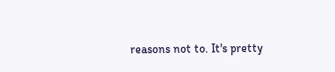reasons not to. It's pretty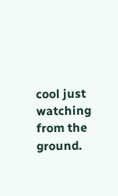cool just watching from the ground.